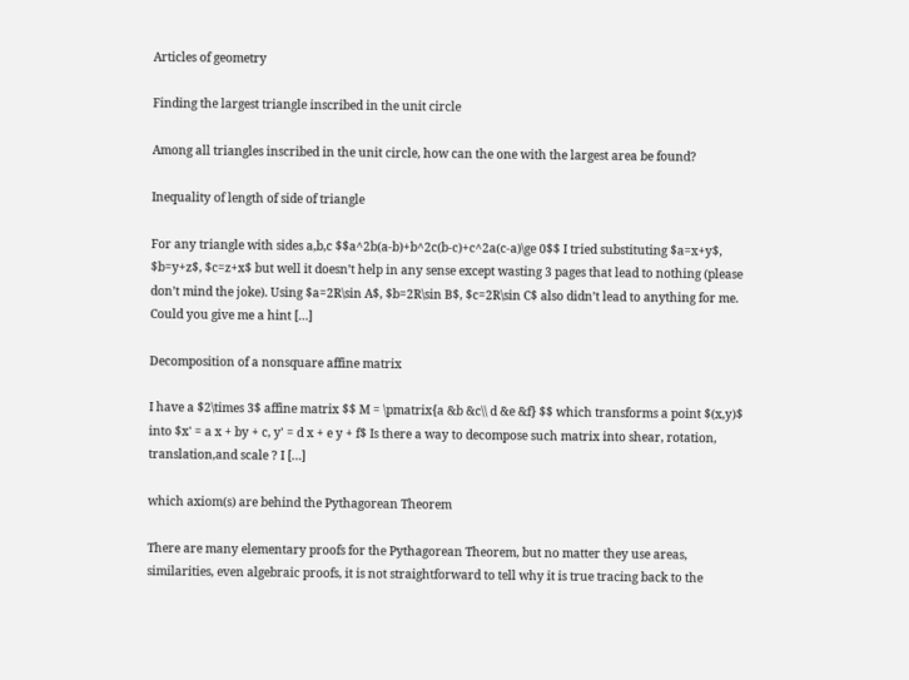Articles of geometry

Finding the largest triangle inscribed in the unit circle

Among all triangles inscribed in the unit circle, how can the one with the largest area be found?

Inequality of length of side of triangle

For any triangle with sides a,b,c $$a^2b(a-b)+b^2c(b-c)+c^2a(c-a)\ge 0$$ I tried substituting $a=x+y$, $b=y+z$, $c=z+x$ but well it doesn’t help in any sense except wasting 3 pages that lead to nothing (please don’t mind the joke). Using $a=2R\sin A$, $b=2R\sin B$, $c=2R\sin C$ also didn’t lead to anything for me. Could you give me a hint […]

Decomposition of a nonsquare affine matrix

I have a $2\times 3$ affine matrix $$ M = \pmatrix{a &b &c\\ d &e &f} $$ which transforms a point $(x,y)$ into $x' = a x + by + c, y' = d x + e y + f$ Is there a way to decompose such matrix into shear, rotation, translation,and scale ? I […]

which axiom(s) are behind the Pythagorean Theorem

There are many elementary proofs for the Pythagorean Theorem, but no matter they use areas, similarities, even algebraic proofs, it is not straightforward to tell why it is true tracing back to the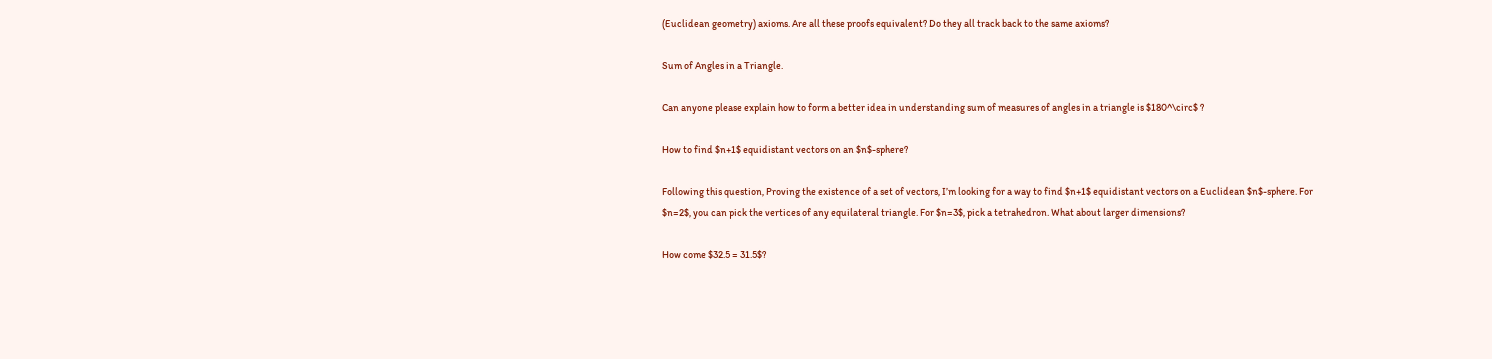(Euclidean geometry) axioms. Are all these proofs equivalent? Do they all track back to the same axioms?

Sum of Angles in a Triangle.

Can anyone please explain how to form a better idea in understanding sum of measures of angles in a triangle is $180^\circ$ ?

How to find $n+1$ equidistant vectors on an $n$-sphere?

Following this question, Proving the existence of a set of vectors, I’m looking for a way to find $n+1$ equidistant vectors on a Euclidean $n$-sphere. For $n=2$, you can pick the vertices of any equilateral triangle. For $n=3$, pick a tetrahedron. What about larger dimensions?

How come $32.5 = 31.5$?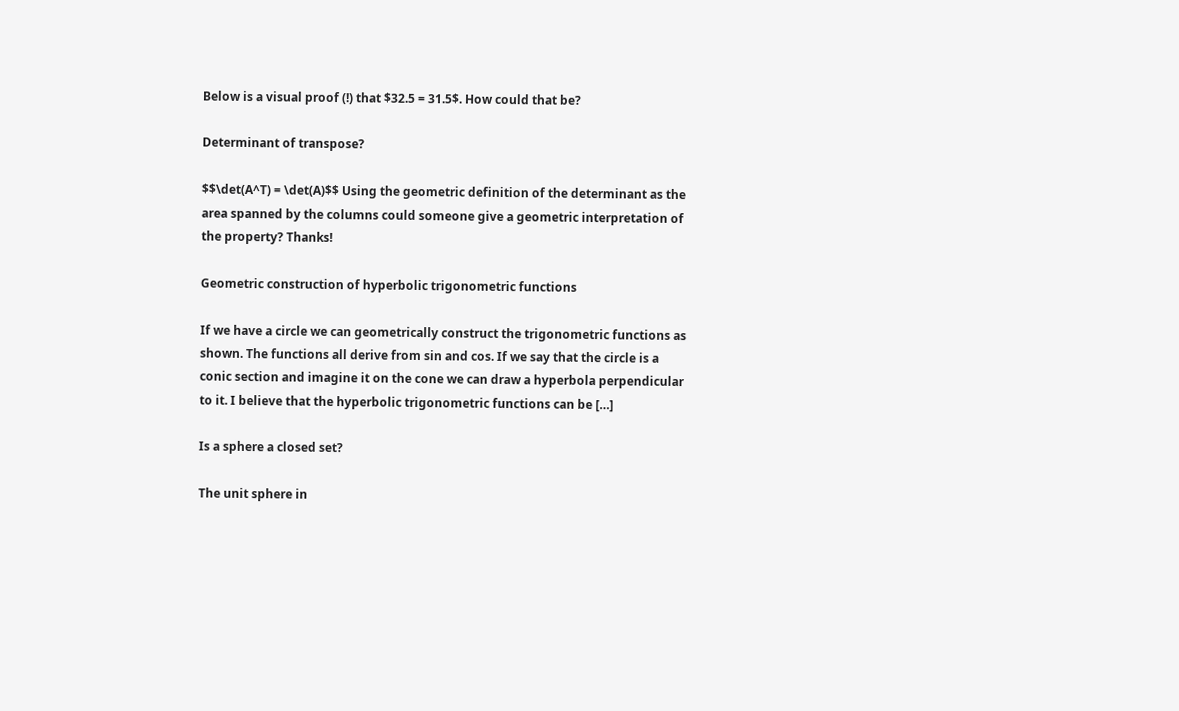Below is a visual proof (!) that $32.5 = 31.5$. How could that be?

Determinant of transpose?

$$\det(A^T) = \det(A)$$ Using the geometric definition of the determinant as the area spanned by the columns could someone give a geometric interpretation of the property? Thanks!

Geometric construction of hyperbolic trigonometric functions

If we have a circle we can geometrically construct the trigonometric functions as shown. The functions all derive from sin and cos. If we say that the circle is a conic section and imagine it on the cone we can draw a hyperbola perpendicular to it. I believe that the hyperbolic trigonometric functions can be […]

Is a sphere a closed set?

The unit sphere in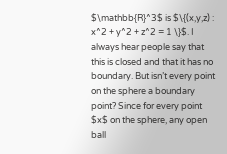$\mathbb{R}^3$ is $\{(x,y,z) : x^2 + y^2 + z^2 = 1 \}$. I always hear people say that this is closed and that it has no boundary. But isn’t every point on the sphere a boundary point? Since for every point $x$ on the sphere, any open ball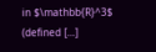in $\mathbb{R}^3$ (defined […]